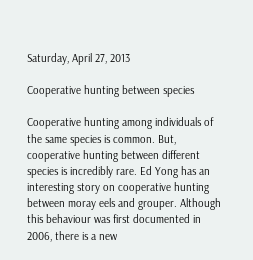Saturday, April 27, 2013

Cooperative hunting between species

Cooperative hunting among individuals of the same species is common. But, cooperative hunting between different species is incredibly rare. Ed Yong has an interesting story on cooperative hunting between moray eels and grouper. Although this behaviour was first documented in 2006, there is a new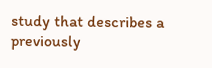study that describes a previously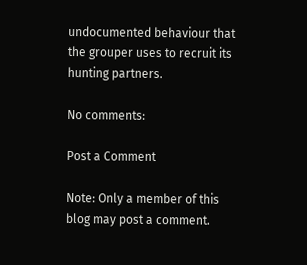undocumented behaviour that the grouper uses to recruit its hunting partners.

No comments:

Post a Comment

Note: Only a member of this blog may post a comment.